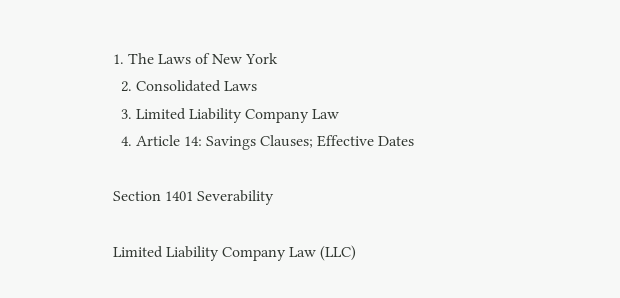1. The Laws of New York
  2. Consolidated Laws
  3. Limited Liability Company Law
  4. Article 14: Savings Clauses; Effective Dates

Section 1401 Severability

Limited Liability Company Law (LLC)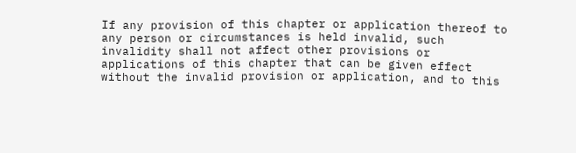If any provision of this chapter or application thereof to any person or circumstances is held invalid, such invalidity shall not affect other provisions or applications of this chapter that can be given effect without the invalid provision or application, and to this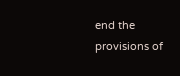end the provisions of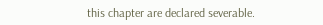this chapter are declared severable.